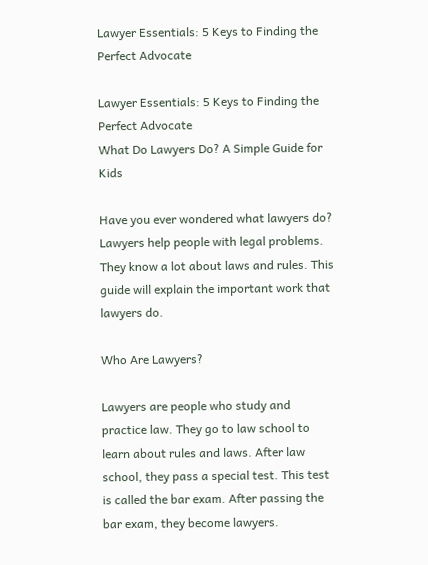Lawyer Essentials: 5 Keys to Finding the Perfect Advocate

Lawyer Essentials: 5 Keys to Finding the Perfect Advocate
What Do Lawyers Do? A Simple Guide for Kids

Have you ever wondered what lawyers do? Lawyers help people with legal problems. They know a lot about laws and rules. This guide will explain the important work that lawyers do.

Who Are Lawyers?

Lawyers are people who study and practice law. They go to law school to learn about rules and laws. After law school, they pass a special test. This test is called the bar exam. After passing the bar exam, they become lawyers.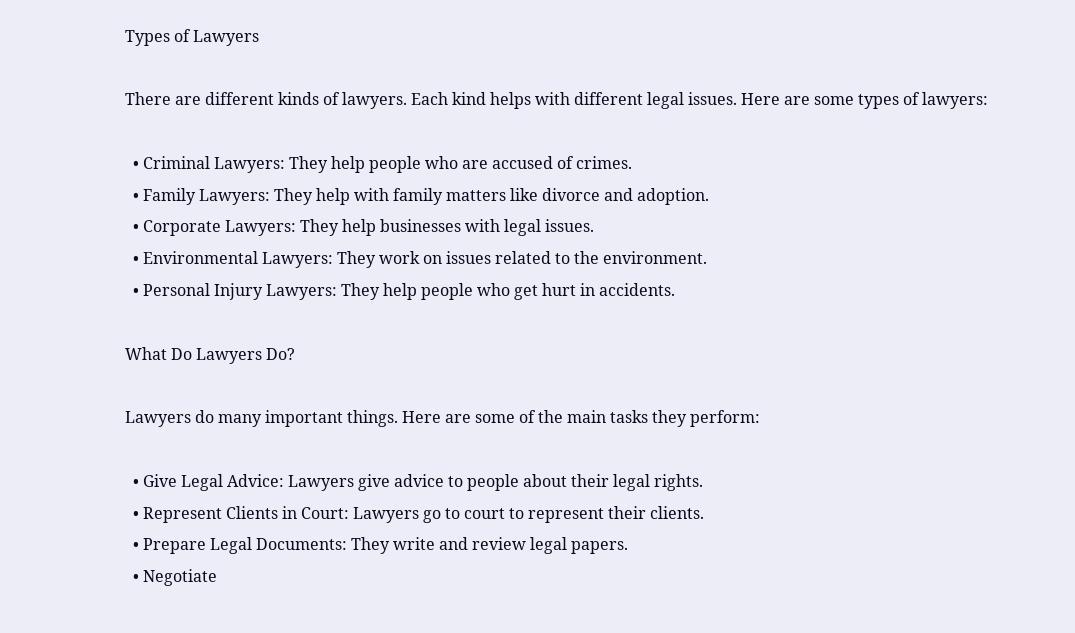Types of Lawyers

There are different kinds of lawyers. Each kind helps with different legal issues. Here are some types of lawyers:

  • Criminal Lawyers: They help people who are accused of crimes.
  • Family Lawyers: They help with family matters like divorce and adoption.
  • Corporate Lawyers: They help businesses with legal issues.
  • Environmental Lawyers: They work on issues related to the environment.
  • Personal Injury Lawyers: They help people who get hurt in accidents.

What Do Lawyers Do?

Lawyers do many important things. Here are some of the main tasks they perform:

  • Give Legal Advice: Lawyers give advice to people about their legal rights.
  • Represent Clients in Court: Lawyers go to court to represent their clients.
  • Prepare Legal Documents: They write and review legal papers.
  • Negotiate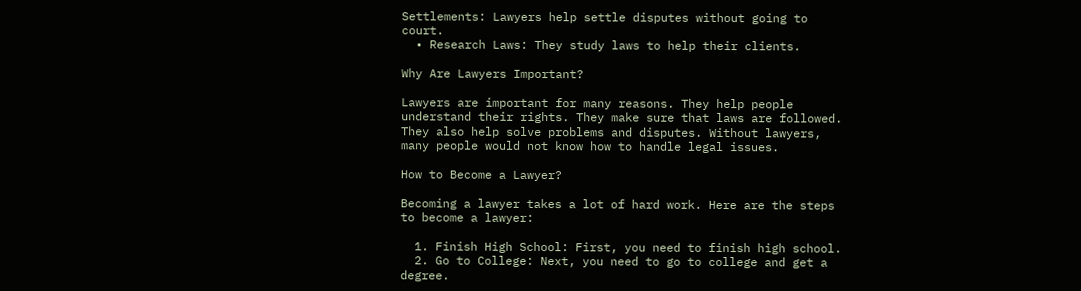Settlements: Lawyers help settle disputes without going to court.
  • Research Laws: They study laws to help their clients.

Why Are Lawyers Important?

Lawyers are important for many reasons. They help people understand their rights. They make sure that laws are followed. They also help solve problems and disputes. Without lawyers, many people would not know how to handle legal issues.

How to Become a Lawyer?

Becoming a lawyer takes a lot of hard work. Here are the steps to become a lawyer:

  1. Finish High School: First, you need to finish high school.
  2. Go to College: Next, you need to go to college and get a degree.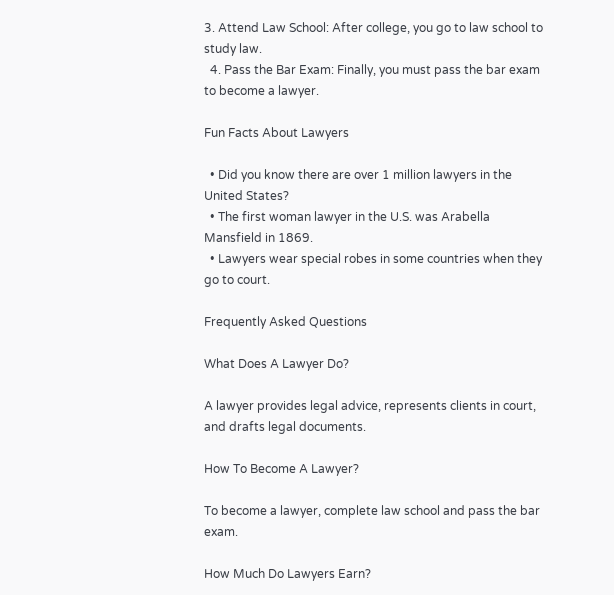3. Attend Law School: After college, you go to law school to study law.
  4. Pass the Bar Exam: Finally, you must pass the bar exam to become a lawyer.

Fun Facts About Lawyers

  • Did you know there are over 1 million lawyers in the United States?
  • The first woman lawyer in the U.S. was Arabella Mansfield in 1869.
  • Lawyers wear special robes in some countries when they go to court.

Frequently Asked Questions

What Does A Lawyer Do?

A lawyer provides legal advice, represents clients in court, and drafts legal documents.

How To Become A Lawyer?

To become a lawyer, complete law school and pass the bar exam.

How Much Do Lawyers Earn?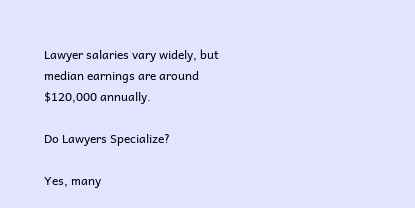Lawyer salaries vary widely, but median earnings are around $120,000 annually.

Do Lawyers Specialize?

Yes, many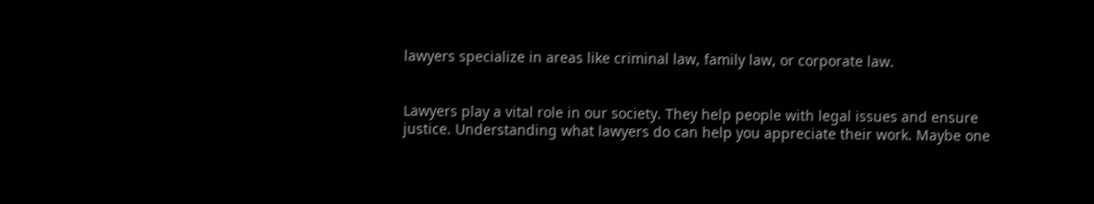lawyers specialize in areas like criminal law, family law, or corporate law.


Lawyers play a vital role in our society. They help people with legal issues and ensure justice. Understanding what lawyers do can help you appreciate their work. Maybe one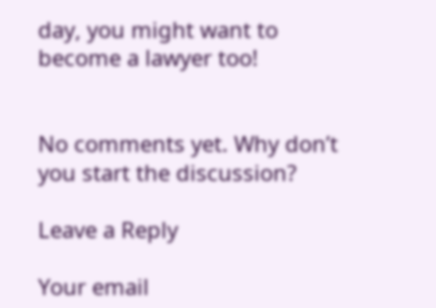day, you might want to become a lawyer too!


No comments yet. Why don’t you start the discussion?

Leave a Reply

Your email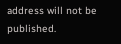address will not be published.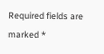Required fields are marked *